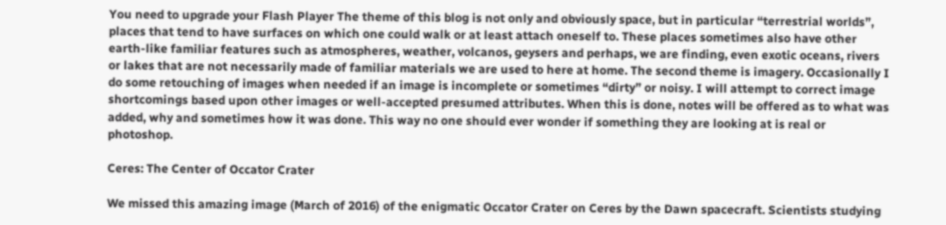You need to upgrade your Flash Player The theme of this blog is not only and obviously space, but in particular “terrestrial worlds”, places that tend to have surfaces on which one could walk or at least attach oneself to. These places sometimes also have other earth-like familiar features such as atmospheres, weather, volcanos, geysers and perhaps, we are finding, even exotic oceans, rivers or lakes that are not necessarily made of familiar materials we are used to here at home. The second theme is imagery. Occasionally I do some retouching of images when needed if an image is incomplete or sometimes “dirty” or noisy. I will attempt to correct image shortcomings based upon other images or well-accepted presumed attributes. When this is done, notes will be offered as to what was added, why and sometimes how it was done. This way no one should ever wonder if something they are looking at is real or photoshop.

Ceres: The Center of Occator Crater

We missed this amazing image (March of 2016) of the enigmatic Occator Crater on Ceres by the Dawn spacecraft. Scientists studying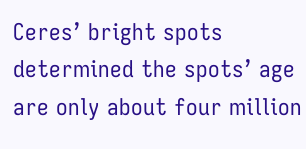Ceres’ bright spots determined the spots’ age are only about four million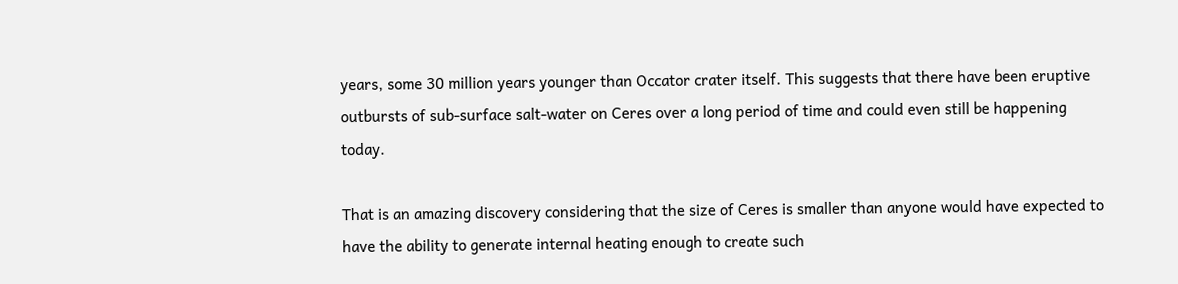years, some 30 million years younger than Occator crater itself. This suggests that there have been eruptive outbursts of sub-surface salt-water on Ceres over a long period of time and could even still be happening today.

That is an amazing discovery considering that the size of Ceres is smaller than anyone would have expected to have the ability to generate internal heating enough to create such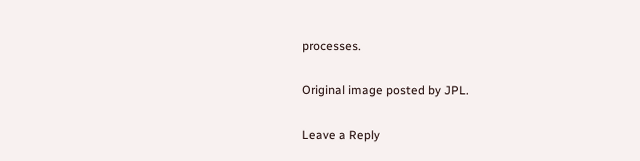processes.

Original image posted by JPL.

Leave a Reply